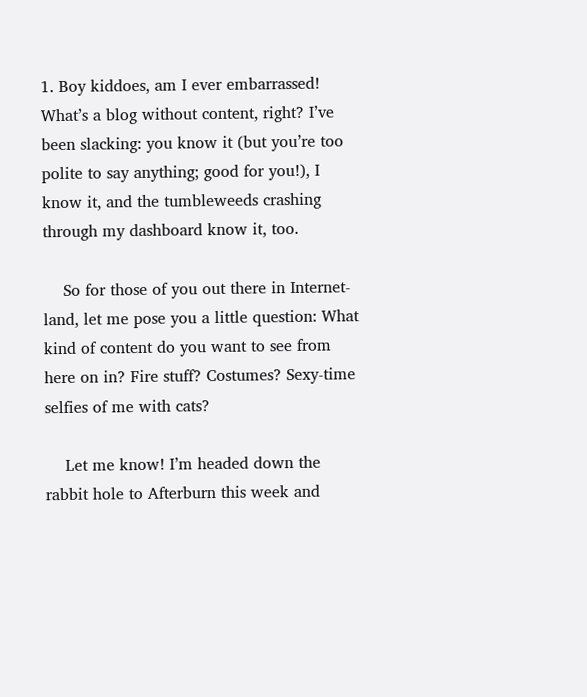1. Boy kiddoes, am I ever embarrassed! What’s a blog without content, right? I’ve been slacking: you know it (but you’re too polite to say anything; good for you!), I know it, and the tumbleweeds crashing through my dashboard know it, too.

    So for those of you out there in Internet-land, let me pose you a little question: What kind of content do you want to see from here on in? Fire stuff? Costumes? Sexy-time selfies of me with cats?

    Let me know! I’m headed down the rabbit hole to Afterburn this week and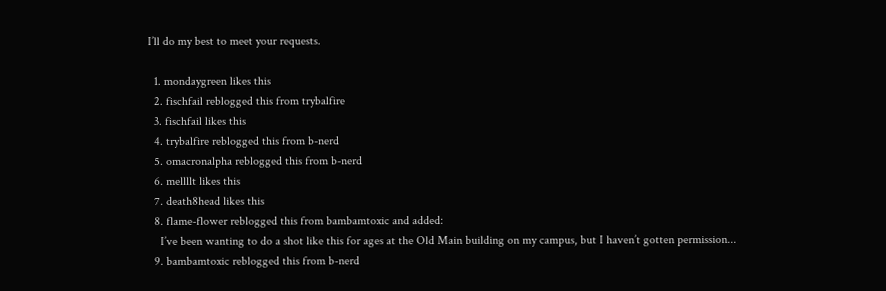I’ll do my best to meet your requests.

  1. mondaygreen likes this
  2. fischfail reblogged this from trybalfire
  3. fischfail likes this
  4. trybalfire reblogged this from b-nerd
  5. omacronalpha reblogged this from b-nerd
  6. mellllt likes this
  7. death8head likes this
  8. flame-flower reblogged this from bambamtoxic and added:
    I’ve been wanting to do a shot like this for ages at the Old Main building on my campus, but I haven’t gotten permission...
  9. bambamtoxic reblogged this from b-nerd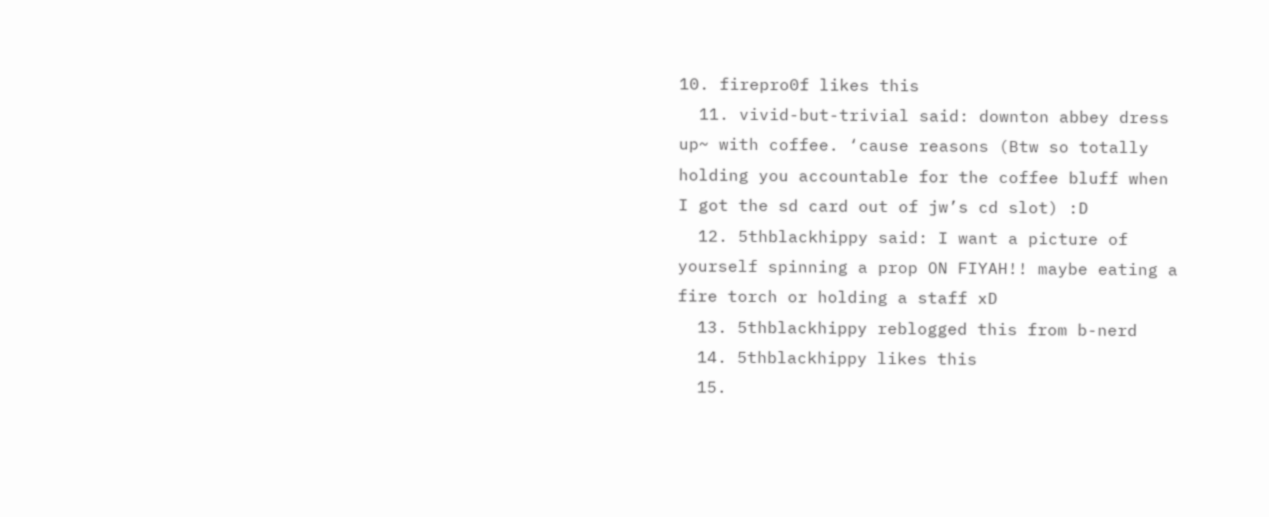10. firepro0f likes this
  11. vivid-but-trivial said: downton abbey dress up~ with coffee. ‘cause reasons (Btw so totally holding you accountable for the coffee bluff when I got the sd card out of jw’s cd slot) :D
  12. 5thblackhippy said: I want a picture of yourself spinning a prop ON FIYAH!! maybe eating a fire torch or holding a staff xD
  13. 5thblackhippy reblogged this from b-nerd
  14. 5thblackhippy likes this
  15.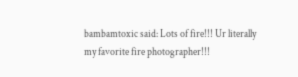bambamtoxic said: Lots of fire!!! Ur literally my favorite fire photographer!!!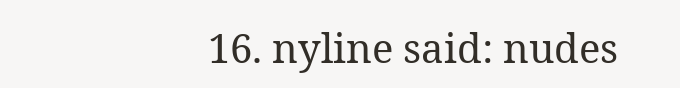16. nyline said: nudes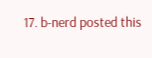17. b-nerd posted this